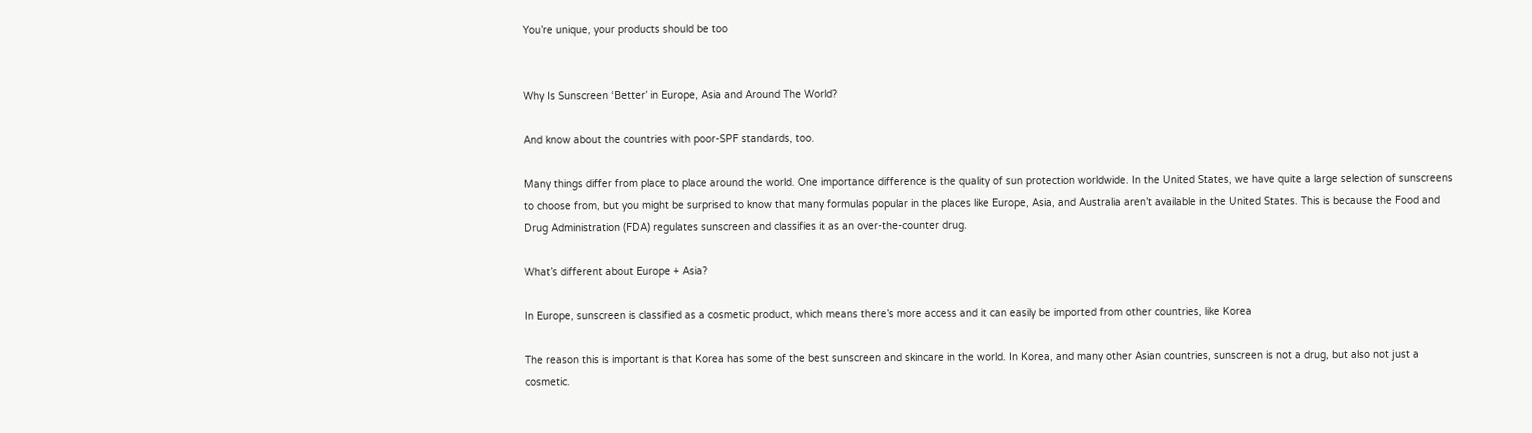You’re unique, your products should be too


Why Is Sunscreen ‘Better’ in Europe, Asia and Around The World?

And know about the countries with poor-SPF standards, too.

Many things differ from place to place around the world. One importance difference is the quality of sun protection worldwide. In the United States, we have quite a large selection of sunscreens to choose from, but you might be surprised to know that many formulas popular in the places like Europe, Asia, and Australia aren’t available in the United States. This is because the Food and Drug Administration (FDA) regulates sunscreen and classifies it as an over-the-counter drug.

What’s different about Europe + Asia?

In Europe, sunscreen is classified as a cosmetic product, which means there’s more access and it can easily be imported from other countries, like Korea

The reason this is important is that Korea has some of the best sunscreen and skincare in the world. In Korea, and many other Asian countries, sunscreen is not a drug, but also not just a cosmetic.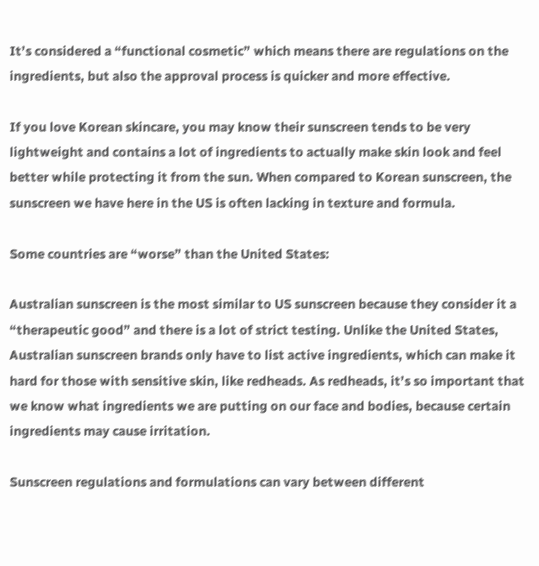It’s considered a “functional cosmetic” which means there are regulations on the ingredients, but also the approval process is quicker and more effective.

If you love Korean skincare, you may know their sunscreen tends to be very lightweight and contains a lot of ingredients to actually make skin look and feel better while protecting it from the sun. When compared to Korean sunscreen, the sunscreen we have here in the US is often lacking in texture and formula.

Some countries are “worse” than the United States:

Australian sunscreen is the most similar to US sunscreen because they consider it a “therapeutic good” and there is a lot of strict testing. Unlike the United States, Australian sunscreen brands only have to list active ingredients, which can make it hard for those with sensitive skin, like redheads. As redheads, it’s so important that we know what ingredients we are putting on our face and bodies, because certain ingredients may cause irritation.

Sunscreen regulations and formulations can vary between different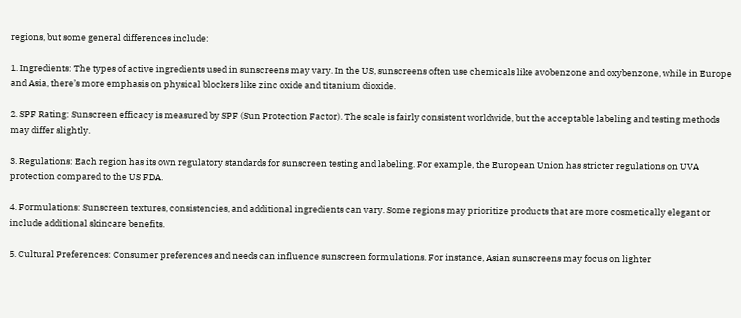regions, but some general differences include:

1. Ingredients: The types of active ingredients used in sunscreens may vary. In the US, sunscreens often use chemicals like avobenzone and oxybenzone, while in Europe and Asia, there’s more emphasis on physical blockers like zinc oxide and titanium dioxide.

2. SPF Rating: Sunscreen efficacy is measured by SPF (Sun Protection Factor). The scale is fairly consistent worldwide, but the acceptable labeling and testing methods may differ slightly.

3. Regulations: Each region has its own regulatory standards for sunscreen testing and labeling. For example, the European Union has stricter regulations on UVA protection compared to the US FDA.

4. Formulations: Sunscreen textures, consistencies, and additional ingredients can vary. Some regions may prioritize products that are more cosmetically elegant or include additional skincare benefits.

5. Cultural Preferences: Consumer preferences and needs can influence sunscreen formulations. For instance, Asian sunscreens may focus on lighter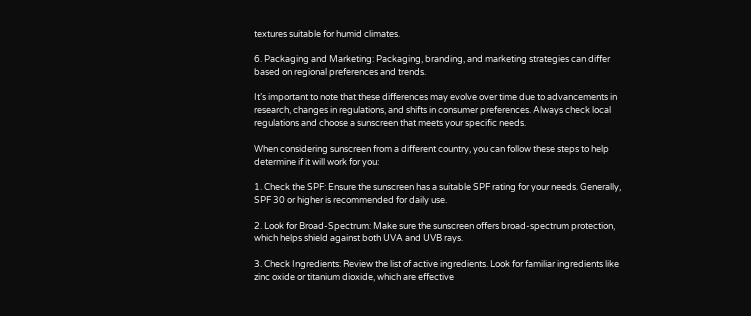textures suitable for humid climates.

6. Packaging and Marketing: Packaging, branding, and marketing strategies can differ based on regional preferences and trends.

It’s important to note that these differences may evolve over time due to advancements in research, changes in regulations, and shifts in consumer preferences. Always check local regulations and choose a sunscreen that meets your specific needs.

When considering sunscreen from a different country, you can follow these steps to help determine if it will work for you:

1. Check the SPF: Ensure the sunscreen has a suitable SPF rating for your needs. Generally, SPF 30 or higher is recommended for daily use.

2. Look for Broad-Spectrum: Make sure the sunscreen offers broad-spectrum protection, which helps shield against both UVA and UVB rays.

3. Check Ingredients: Review the list of active ingredients. Look for familiar ingredients like zinc oxide or titanium dioxide, which are effective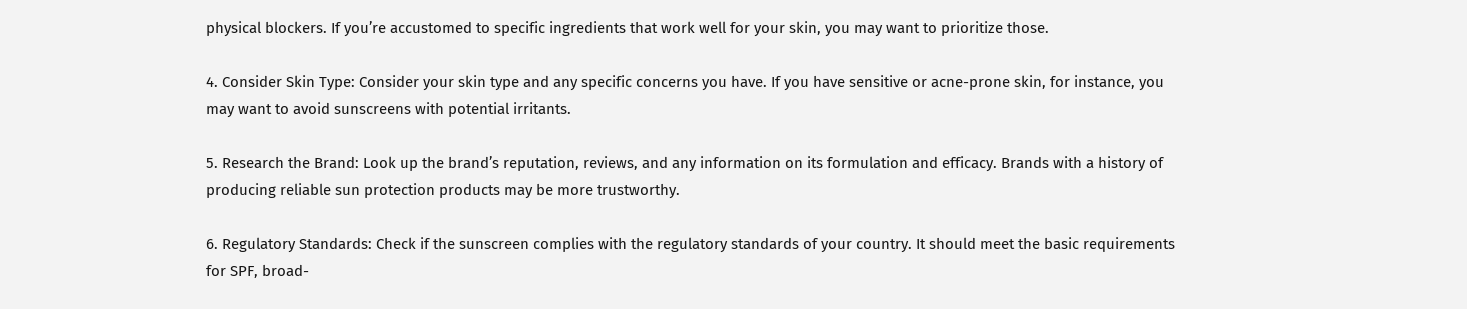physical blockers. If you’re accustomed to specific ingredients that work well for your skin, you may want to prioritize those.

4. Consider Skin Type: Consider your skin type and any specific concerns you have. If you have sensitive or acne-prone skin, for instance, you may want to avoid sunscreens with potential irritants.

5. Research the Brand: Look up the brand’s reputation, reviews, and any information on its formulation and efficacy. Brands with a history of producing reliable sun protection products may be more trustworthy.

6. Regulatory Standards: Check if the sunscreen complies with the regulatory standards of your country. It should meet the basic requirements for SPF, broad-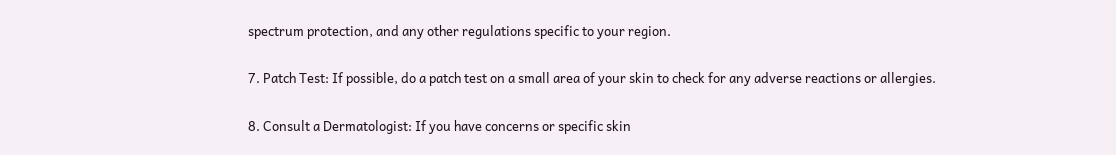spectrum protection, and any other regulations specific to your region.

7. Patch Test: If possible, do a patch test on a small area of your skin to check for any adverse reactions or allergies.

8. Consult a Dermatologist: If you have concerns or specific skin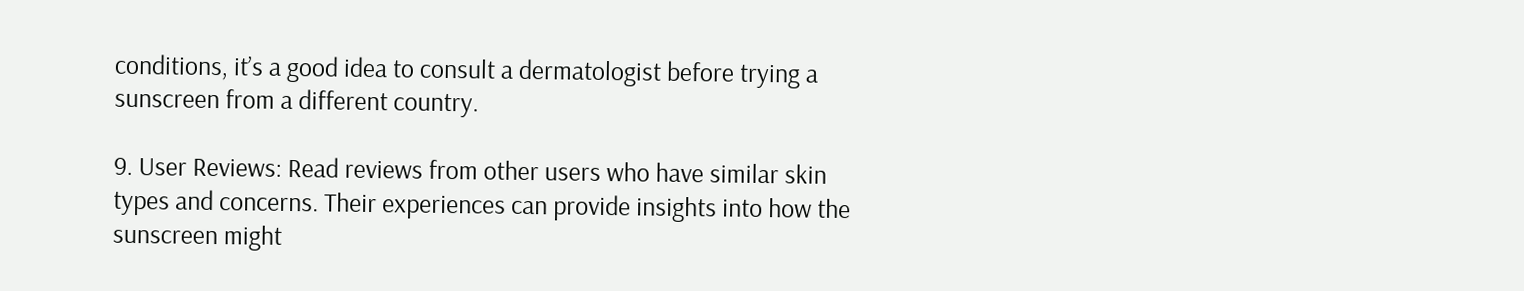conditions, it’s a good idea to consult a dermatologist before trying a sunscreen from a different country.

9. User Reviews: Read reviews from other users who have similar skin types and concerns. Their experiences can provide insights into how the sunscreen might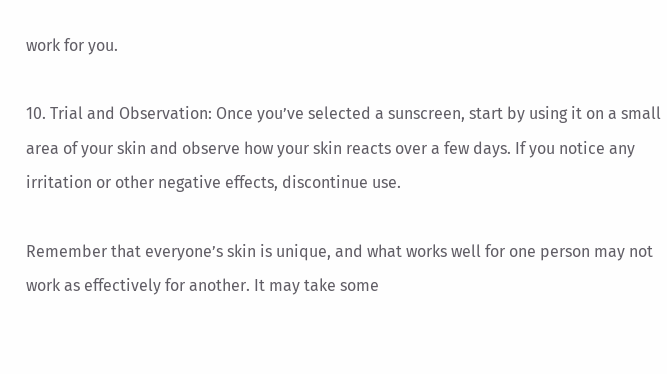work for you.

10. Trial and Observation: Once you’ve selected a sunscreen, start by using it on a small area of your skin and observe how your skin reacts over a few days. If you notice any irritation or other negative effects, discontinue use.

Remember that everyone’s skin is unique, and what works well for one person may not work as effectively for another. It may take some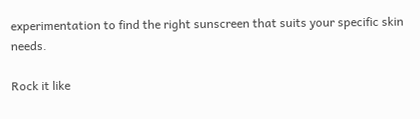experimentation to find the right sunscreen that suits your specific skin needs.

Rock it like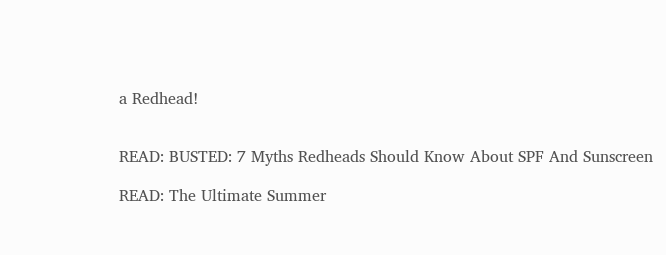a Redhead!


READ: BUSTED: 7 Myths Redheads Should Know About SPF And Sunscreen

READ: The Ultimate Summer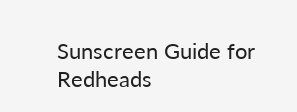Sunscreen Guide for Redheads